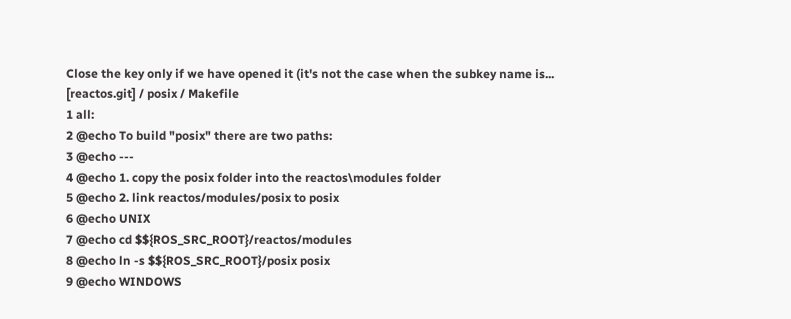Close the key only if we have opened it (it's not the case when the subkey name is...
[reactos.git] / posix / Makefile
1 all:
2 @echo To build "posix" there are two paths:
3 @echo ---
4 @echo 1. copy the posix folder into the reactos\modules folder
5 @echo 2. link reactos/modules/posix to posix
6 @echo UNIX
7 @echo cd $${ROS_SRC_ROOT}/reactos/modules
8 @echo ln -s $${ROS_SRC_ROOT}/posix posix
9 @echo WINDOWS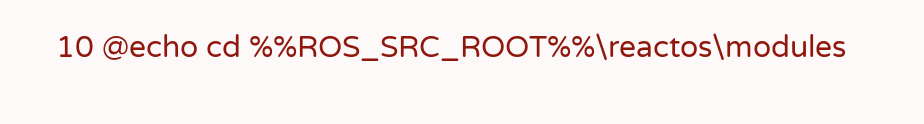10 @echo cd %%ROS_SRC_ROOT%%\reactos\modules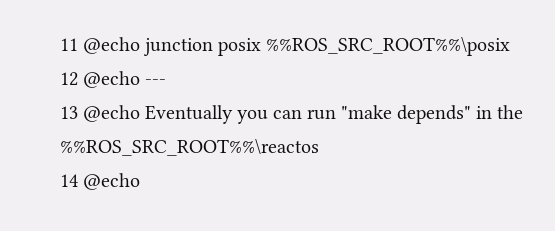11 @echo junction posix %%ROS_SRC_ROOT%%\posix
12 @echo ---
13 @echo Eventually you can run "make depends" in the %%ROS_SRC_ROOT%%\reactos
14 @echo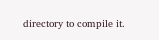directory to compile it.